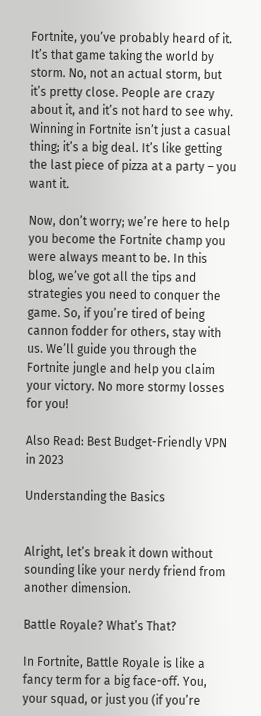Fortnite, you’ve probably heard of it. It’s that game taking the world by storm. No, not an actual storm, but it’s pretty close. People are crazy about it, and it’s not hard to see why. Winning in Fortnite isn’t just a casual thing; it’s a big deal. It’s like getting the last piece of pizza at a party – you want it.

Now, don’t worry; we’re here to help you become the Fortnite champ you were always meant to be. In this blog, we’ve got all the tips and strategies you need to conquer the game. So, if you’re tired of being cannon fodder for others, stay with us. We’ll guide you through the Fortnite jungle and help you claim your victory. No more stormy losses for you!

Also Read: Best Budget-Friendly VPN in 2023

Understanding the Basics


Alright, let’s break it down without sounding like your nerdy friend from another dimension.

Battle Royale? What’s That?

In Fortnite, Battle Royale is like a fancy term for a big face-off. You, your squad, or just you (if you’re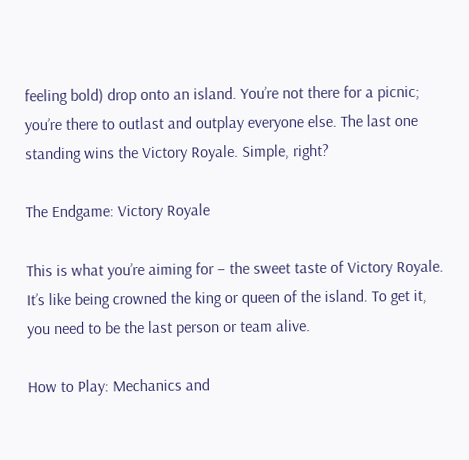feeling bold) drop onto an island. You’re not there for a picnic; you’re there to outlast and outplay everyone else. The last one standing wins the Victory Royale. Simple, right?

The Endgame: Victory Royale

This is what you’re aiming for – the sweet taste of Victory Royale. It’s like being crowned the king or queen of the island. To get it, you need to be the last person or team alive.

How to Play: Mechanics and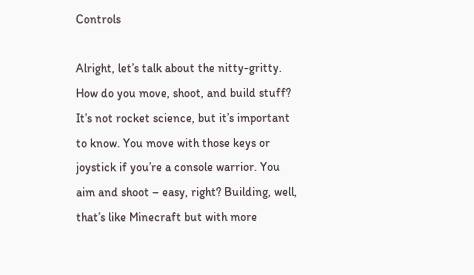Controls

Alright, let’s talk about the nitty-gritty. How do you move, shoot, and build stuff? It’s not rocket science, but it’s important to know. You move with those keys or joystick if you’re a console warrior. You aim and shoot – easy, right? Building, well, that’s like Minecraft but with more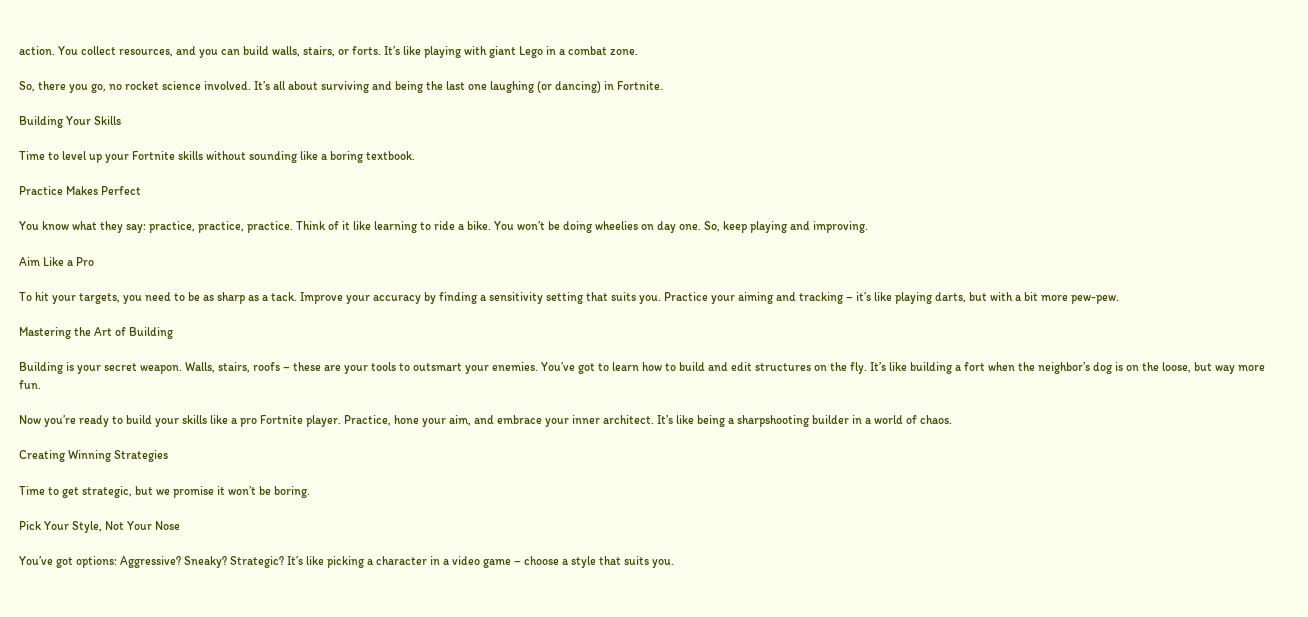action. You collect resources, and you can build walls, stairs, or forts. It’s like playing with giant Lego in a combat zone.

So, there you go, no rocket science involved. It’s all about surviving and being the last one laughing (or dancing) in Fortnite.

Building Your Skills

Time to level up your Fortnite skills without sounding like a boring textbook.

Practice Makes Perfect

You know what they say: practice, practice, practice. Think of it like learning to ride a bike. You won’t be doing wheelies on day one. So, keep playing and improving.

Aim Like a Pro

To hit your targets, you need to be as sharp as a tack. Improve your accuracy by finding a sensitivity setting that suits you. Practice your aiming and tracking – it’s like playing darts, but with a bit more pew-pew.

Mastering the Art of Building

Building is your secret weapon. Walls, stairs, roofs – these are your tools to outsmart your enemies. You’ve got to learn how to build and edit structures on the fly. It’s like building a fort when the neighbor’s dog is on the loose, but way more fun.

Now you’re ready to build your skills like a pro Fortnite player. Practice, hone your aim, and embrace your inner architect. It’s like being a sharpshooting builder in a world of chaos.

Creating Winning Strategies

Time to get strategic, but we promise it won’t be boring.

Pick Your Style, Not Your Nose

You’ve got options: Aggressive? Sneaky? Strategic? It’s like picking a character in a video game – choose a style that suits you.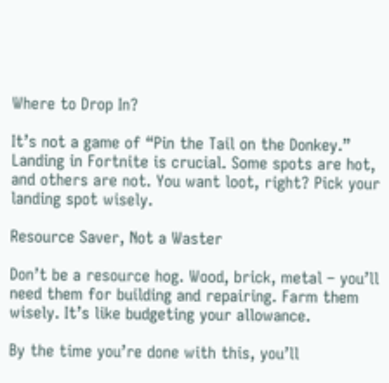Where to Drop In?

It’s not a game of “Pin the Tail on the Donkey.” Landing in Fortnite is crucial. Some spots are hot, and others are not. You want loot, right? Pick your landing spot wisely.

Resource Saver, Not a Waster

Don’t be a resource hog. Wood, brick, metal – you’ll need them for building and repairing. Farm them wisely. It’s like budgeting your allowance.

By the time you’re done with this, you’ll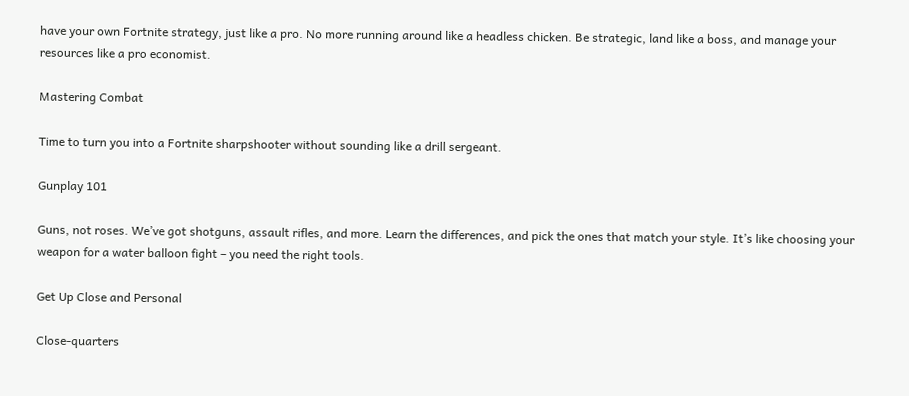have your own Fortnite strategy, just like a pro. No more running around like a headless chicken. Be strategic, land like a boss, and manage your resources like a pro economist.

Mastering Combat

Time to turn you into a Fortnite sharpshooter without sounding like a drill sergeant.

Gunplay 101

Guns, not roses. We’ve got shotguns, assault rifles, and more. Learn the differences, and pick the ones that match your style. It’s like choosing your weapon for a water balloon fight – you need the right tools.

Get Up Close and Personal

Close-quarters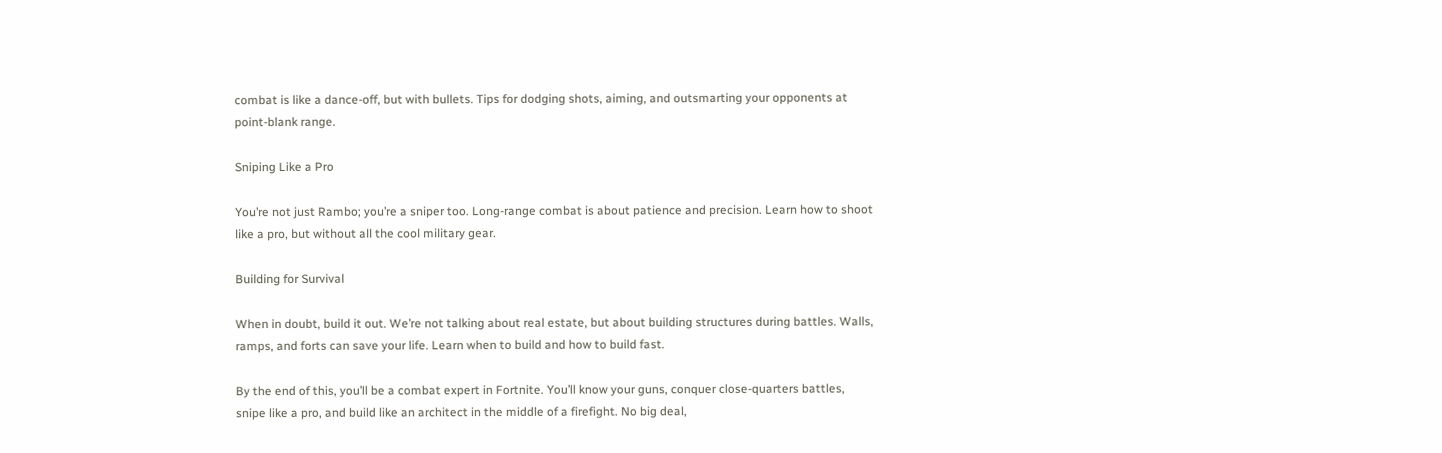combat is like a dance-off, but with bullets. Tips for dodging shots, aiming, and outsmarting your opponents at point-blank range.

Sniping Like a Pro

You’re not just Rambo; you’re a sniper too. Long-range combat is about patience and precision. Learn how to shoot like a pro, but without all the cool military gear.

Building for Survival

When in doubt, build it out. We’re not talking about real estate, but about building structures during battles. Walls, ramps, and forts can save your life. Learn when to build and how to build fast.

By the end of this, you’ll be a combat expert in Fortnite. You’ll know your guns, conquer close-quarters battles, snipe like a pro, and build like an architect in the middle of a firefight. No big deal,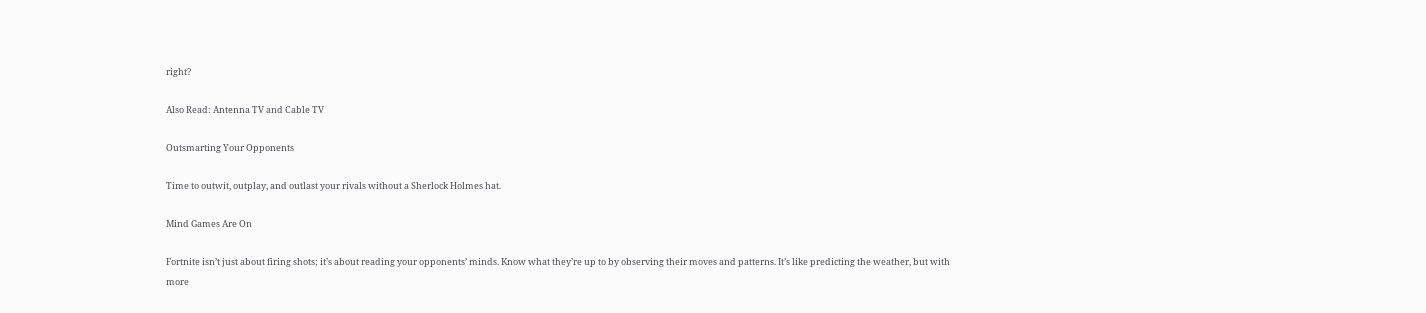right?

Also Read: Antenna TV and Cable TV

Outsmarting Your Opponents

Time to outwit, outplay, and outlast your rivals without a Sherlock Holmes hat.

Mind Games Are On

Fortnite isn’t just about firing shots; it’s about reading your opponents’ minds. Know what they’re up to by observing their moves and patterns. It’s like predicting the weather, but with more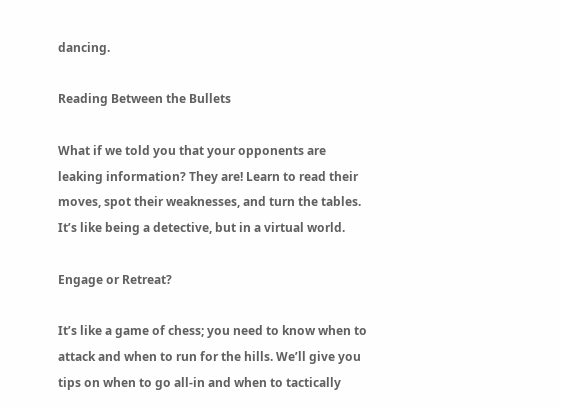dancing.

Reading Between the Bullets

What if we told you that your opponents are leaking information? They are! Learn to read their moves, spot their weaknesses, and turn the tables. It’s like being a detective, but in a virtual world.

Engage or Retreat?

It’s like a game of chess; you need to know when to attack and when to run for the hills. We’ll give you tips on when to go all-in and when to tactically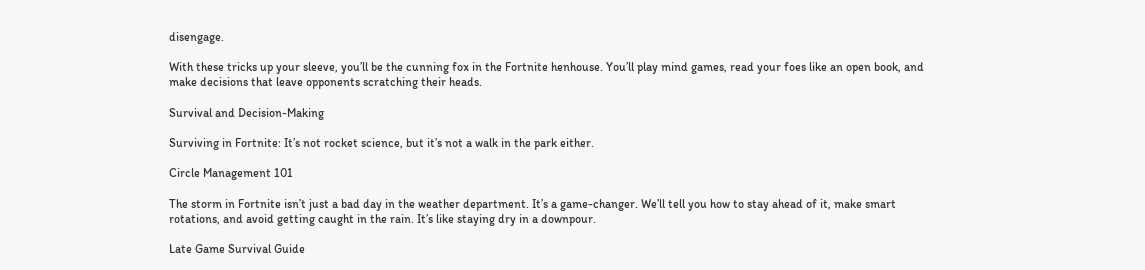disengage.

With these tricks up your sleeve, you’ll be the cunning fox in the Fortnite henhouse. You’ll play mind games, read your foes like an open book, and make decisions that leave opponents scratching their heads.

Survival and Decision-Making

Surviving in Fortnite: It’s not rocket science, but it’s not a walk in the park either.

Circle Management 101

The storm in Fortnite isn’t just a bad day in the weather department. It’s a game-changer. We’ll tell you how to stay ahead of it, make smart rotations, and avoid getting caught in the rain. It’s like staying dry in a downpour.

Late Game Survival Guide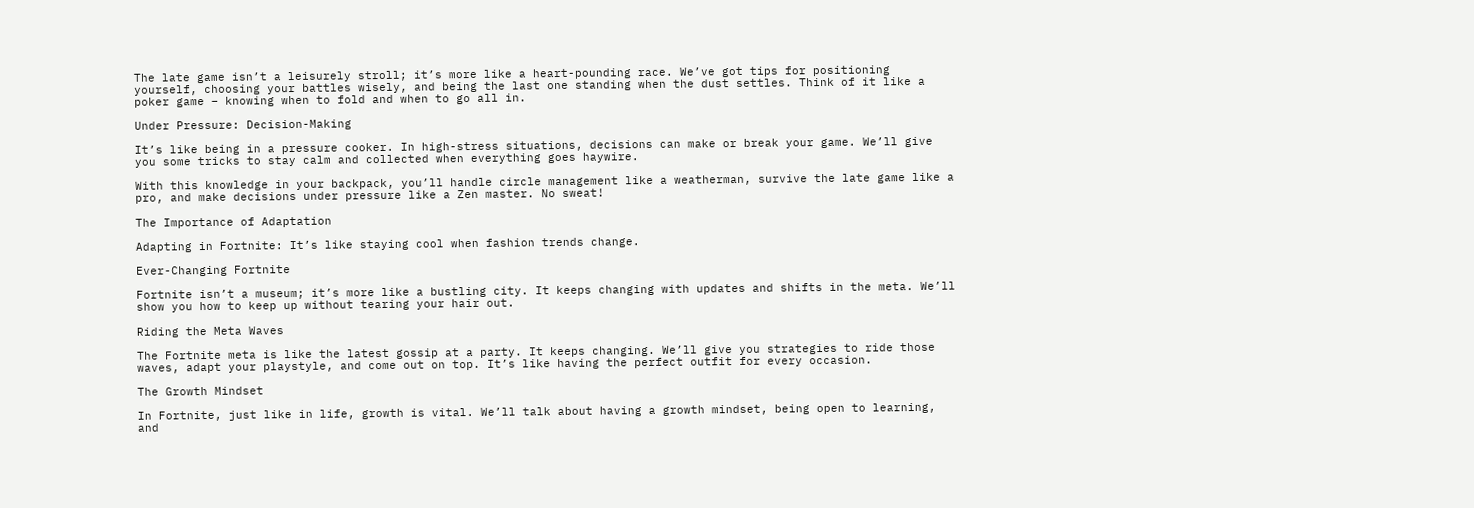The late game isn’t a leisurely stroll; it’s more like a heart-pounding race. We’ve got tips for positioning yourself, choosing your battles wisely, and being the last one standing when the dust settles. Think of it like a poker game – knowing when to fold and when to go all in.

Under Pressure: Decision-Making

It’s like being in a pressure cooker. In high-stress situations, decisions can make or break your game. We’ll give you some tricks to stay calm and collected when everything goes haywire.

With this knowledge in your backpack, you’ll handle circle management like a weatherman, survive the late game like a pro, and make decisions under pressure like a Zen master. No sweat!

The Importance of Adaptation

Adapting in Fortnite: It’s like staying cool when fashion trends change.

Ever-Changing Fortnite

Fortnite isn’t a museum; it’s more like a bustling city. It keeps changing with updates and shifts in the meta. We’ll show you how to keep up without tearing your hair out.

Riding the Meta Waves

The Fortnite meta is like the latest gossip at a party. It keeps changing. We’ll give you strategies to ride those waves, adapt your playstyle, and come out on top. It’s like having the perfect outfit for every occasion.

The Growth Mindset

In Fortnite, just like in life, growth is vital. We’ll talk about having a growth mindset, being open to learning, and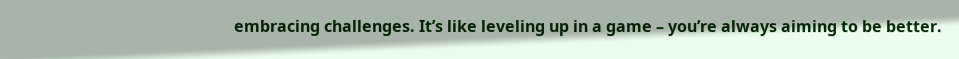embracing challenges. It’s like leveling up in a game – you’re always aiming to be better.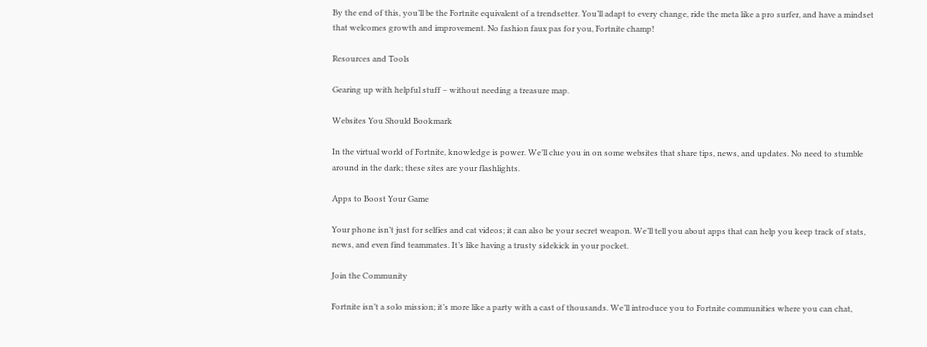By the end of this, you’ll be the Fortnite equivalent of a trendsetter. You’ll adapt to every change, ride the meta like a pro surfer, and have a mindset that welcomes growth and improvement. No fashion faux pas for you, Fortnite champ!

Resources and Tools

Gearing up with helpful stuff – without needing a treasure map.

Websites You Should Bookmark

In the virtual world of Fortnite, knowledge is power. We’ll clue you in on some websites that share tips, news, and updates. No need to stumble around in the dark; these sites are your flashlights.

Apps to Boost Your Game

Your phone isn’t just for selfies and cat videos; it can also be your secret weapon. We’ll tell you about apps that can help you keep track of stats, news, and even find teammates. It’s like having a trusty sidekick in your pocket.

Join the Community

Fortnite isn’t a solo mission; it’s more like a party with a cast of thousands. We’ll introduce you to Fortnite communities where you can chat,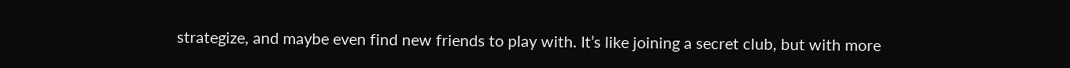strategize, and maybe even find new friends to play with. It’s like joining a secret club, but with more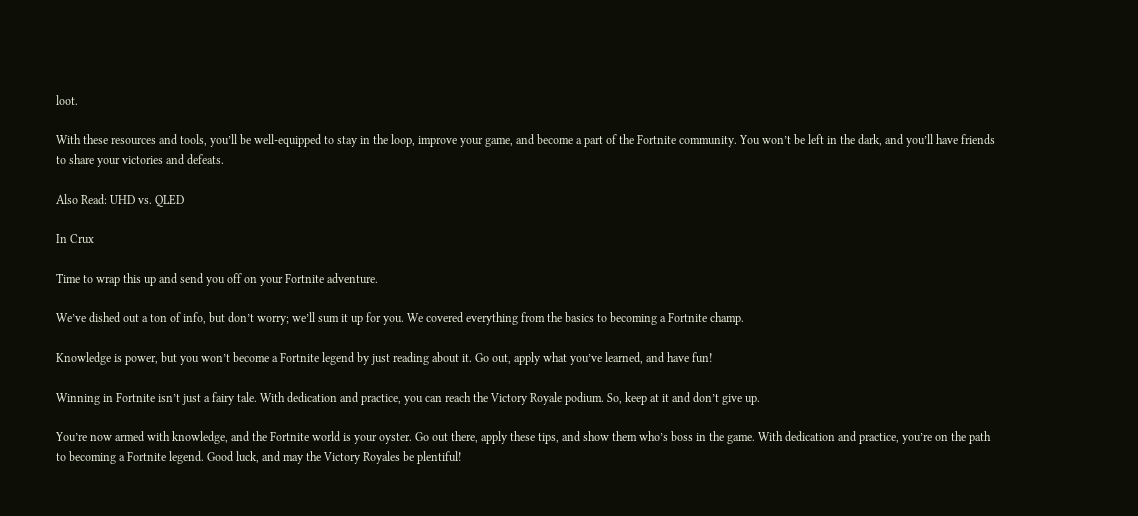loot.

With these resources and tools, you’ll be well-equipped to stay in the loop, improve your game, and become a part of the Fortnite community. You won’t be left in the dark, and you’ll have friends to share your victories and defeats.

Also Read: UHD vs. QLED

In Crux

Time to wrap this up and send you off on your Fortnite adventure.

We’ve dished out a ton of info, but don’t worry; we’ll sum it up for you. We covered everything from the basics to becoming a Fortnite champ.

Knowledge is power, but you won’t become a Fortnite legend by just reading about it. Go out, apply what you’ve learned, and have fun!

Winning in Fortnite isn’t just a fairy tale. With dedication and practice, you can reach the Victory Royale podium. So, keep at it and don’t give up.

You’re now armed with knowledge, and the Fortnite world is your oyster. Go out there, apply these tips, and show them who’s boss in the game. With dedication and practice, you’re on the path to becoming a Fortnite legend. Good luck, and may the Victory Royales be plentiful!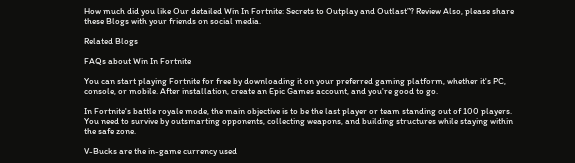How much did you like Our detailed Win In Fortnite: Secrets to Outplay and Outlast”? Review Also, please share these Blogs with your friends on social media.

Related Blogs

FAQs about Win In Fortnite

You can start playing Fortnite for free by downloading it on your preferred gaming platform, whether it's PC, console, or mobile. After installation, create an Epic Games account, and you're good to go.

In Fortnite's battle royale mode, the main objective is to be the last player or team standing out of 100 players. You need to survive by outsmarting opponents, collecting weapons, and building structures while staying within the safe zone.

V-Bucks are the in-game currency used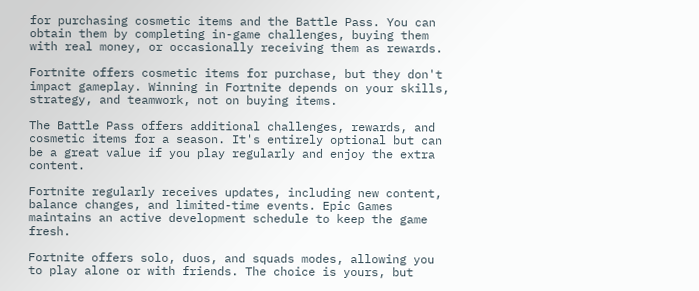for purchasing cosmetic items and the Battle Pass. You can obtain them by completing in-game challenges, buying them with real money, or occasionally receiving them as rewards.

Fortnite offers cosmetic items for purchase, but they don't impact gameplay. Winning in Fortnite depends on your skills, strategy, and teamwork, not on buying items.

The Battle Pass offers additional challenges, rewards, and cosmetic items for a season. It's entirely optional but can be a great value if you play regularly and enjoy the extra content.

Fortnite regularly receives updates, including new content, balance changes, and limited-time events. Epic Games maintains an active development schedule to keep the game fresh.

Fortnite offers solo, duos, and squads modes, allowing you to play alone or with friends. The choice is yours, but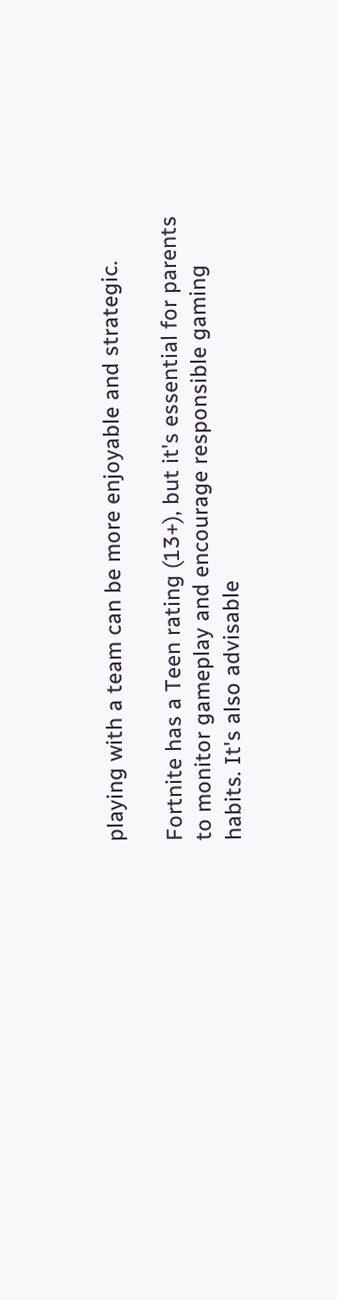playing with a team can be more enjoyable and strategic.

Fortnite has a Teen rating (13+), but it's essential for parents to monitor gameplay and encourage responsible gaming habits. It's also advisable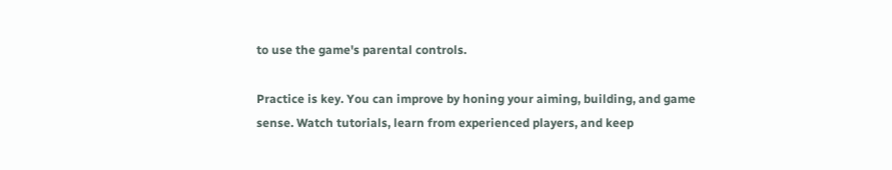to use the game's parental controls.

Practice is key. You can improve by honing your aiming, building, and game sense. Watch tutorials, learn from experienced players, and keep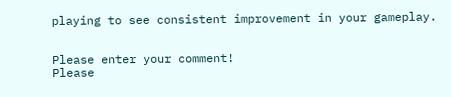playing to see consistent improvement in your gameplay.


Please enter your comment!
Please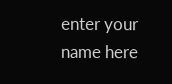enter your name here